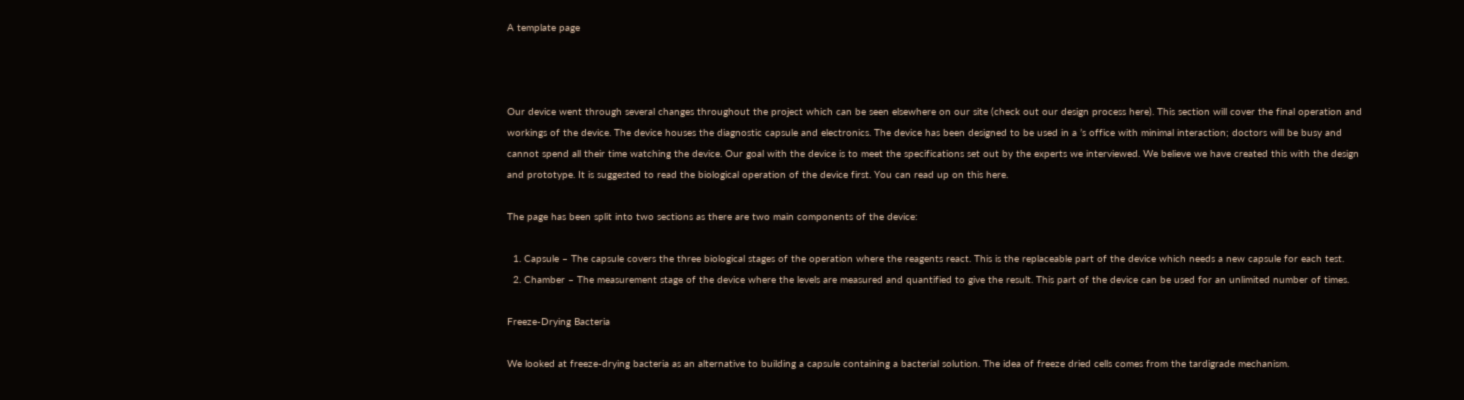A template page



Our device went through several changes throughout the project which can be seen elsewhere on our site (check out our design process here). This section will cover the final operation and workings of the device. The device houses the diagnostic capsule and electronics. The device has been designed to be used in a ’s office with minimal interaction; doctors will be busy and cannot spend all their time watching the device. Our goal with the device is to meet the specifications set out by the experts we interviewed. We believe we have created this with the design and prototype. It is suggested to read the biological operation of the device first. You can read up on this here.

The page has been split into two sections as there are two main components of the device:

  1. Capsule – The capsule covers the three biological stages of the operation where the reagents react. This is the replaceable part of the device which needs a new capsule for each test.
  2. Chamber – The measurement stage of the device where the levels are measured and quantified to give the result. This part of the device can be used for an unlimited number of times.

Freeze-Drying Bacteria

We looked at freeze-drying bacteria as an alternative to building a capsule containing a bacterial solution. The idea of freeze dried cells comes from the tardigrade mechanism.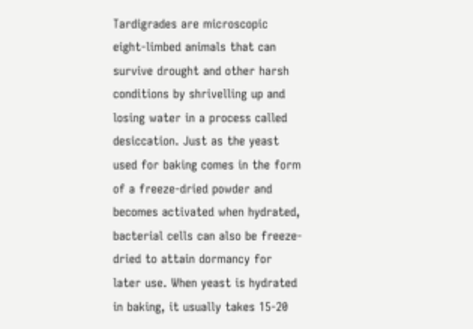Tardigrades are microscopic eight-limbed animals that can survive drought and other harsh conditions by shrivelling up and losing water in a process called desiccation. Just as the yeast used for baking comes in the form of a freeze-dried powder and becomes activated when hydrated, bacterial cells can also be freeze-dried to attain dormancy for later use. When yeast is hydrated in baking, it usually takes 15-20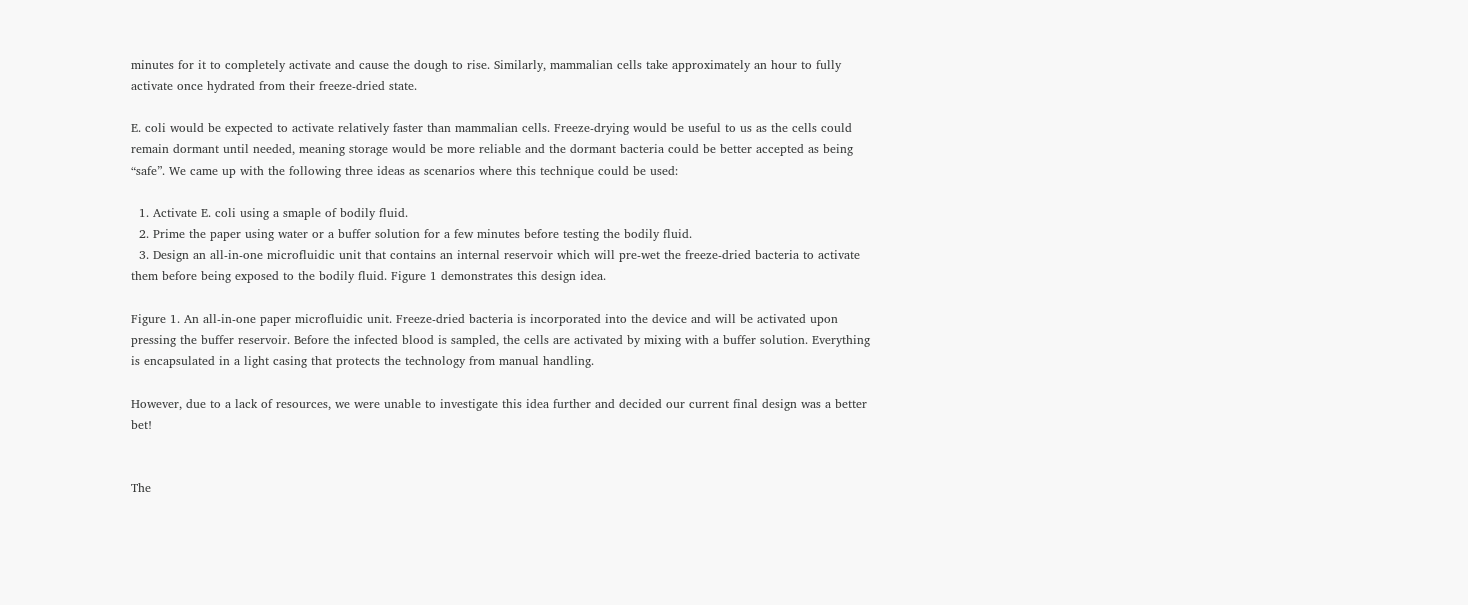minutes for it to completely activate and cause the dough to rise. Similarly, mammalian cells take approximately an hour to fully activate once hydrated from their freeze-dried state.

E. coli would be expected to activate relatively faster than mammalian cells. Freeze-drying would be useful to us as the cells could remain dormant until needed, meaning storage would be more reliable and the dormant bacteria could be better accepted as being “safe”. We came up with the following three ideas as scenarios where this technique could be used:

  1. Activate E. coli using a smaple of bodily fluid.
  2. Prime the paper using water or a buffer solution for a few minutes before testing the bodily fluid.
  3. Design an all-in-one microfluidic unit that contains an internal reservoir which will pre-wet the freeze-dried bacteria to activate them before being exposed to the bodily fluid. Figure 1 demonstrates this design idea.

Figure 1. An all-in-one paper microfluidic unit. Freeze-dried bacteria is incorporated into the device and will be activated upon pressing the buffer reservoir. Before the infected blood is sampled, the cells are activated by mixing with a buffer solution. Everything is encapsulated in a light casing that protects the technology from manual handling.

However, due to a lack of resources, we were unable to investigate this idea further and decided our current final design was a better bet!


The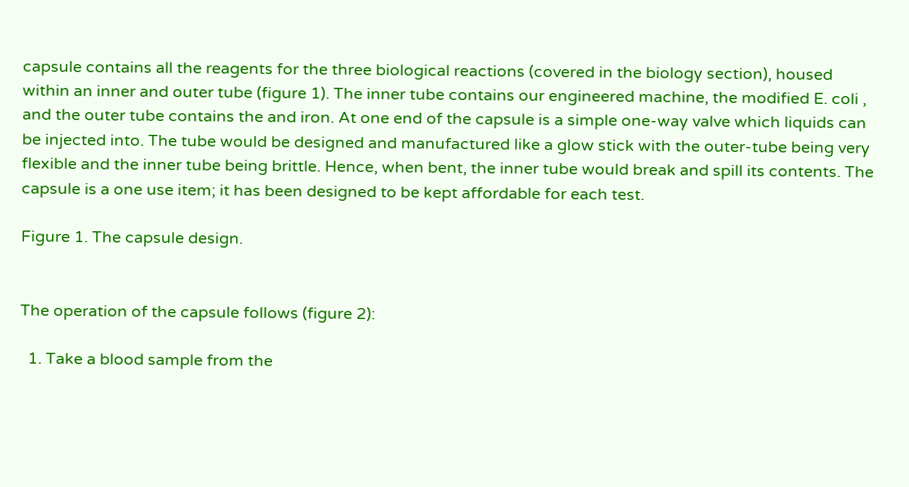capsule contains all the reagents for the three biological reactions (covered in the biology section), housed within an inner and outer tube (figure 1). The inner tube contains our engineered machine, the modified E. coli , and the outer tube contains the and iron. At one end of the capsule is a simple one-way valve which liquids can be injected into. The tube would be designed and manufactured like a glow stick with the outer-tube being very flexible and the inner tube being brittle. Hence, when bent, the inner tube would break and spill its contents. The capsule is a one use item; it has been designed to be kept affordable for each test.

Figure 1. The capsule design.


The operation of the capsule follows (figure 2):

  1. Take a blood sample from the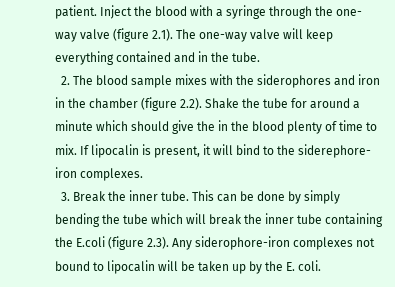patient. Inject the blood with a syringe through the one-way valve (figure 2.1). The one-way valve will keep everything contained and in the tube.
  2. The blood sample mixes with the siderophores and iron in the chamber (figure 2.2). Shake the tube for around a minute which should give the in the blood plenty of time to mix. If lipocalin is present, it will bind to the siderephore-iron complexes.
  3. Break the inner tube. This can be done by simply bending the tube which will break the inner tube containing the E.coli (figure 2.3). Any siderophore-iron complexes not bound to lipocalin will be taken up by the E. coli.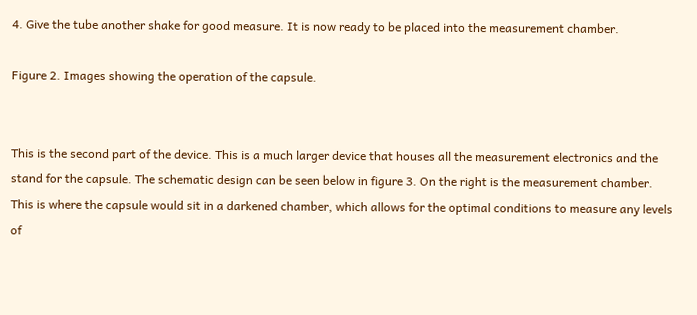4. Give the tube another shake for good measure. It is now ready to be placed into the measurement chamber.

Figure 2. Images showing the operation of the capsule.


This is the second part of the device. This is a much larger device that houses all the measurement electronics and the stand for the capsule. The schematic design can be seen below in figure 3. On the right is the measurement chamber. This is where the capsule would sit in a darkened chamber, which allows for the optimal conditions to measure any levels of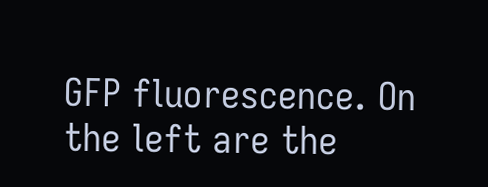GFP fluorescence. On the left are the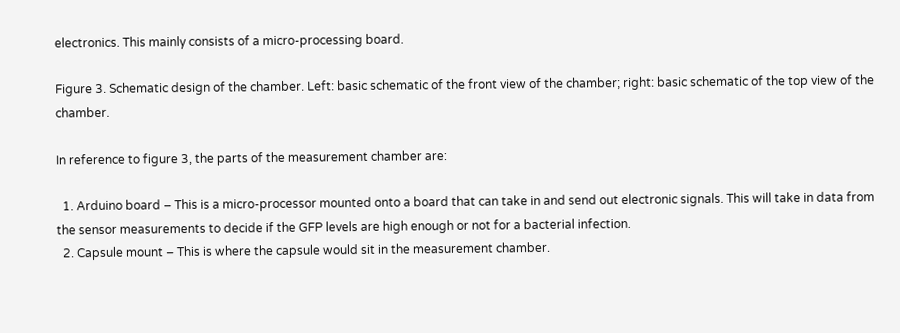electronics. This mainly consists of a micro-processing board.

Figure 3. Schematic design of the chamber. Left: basic schematic of the front view of the chamber; right: basic schematic of the top view of the chamber.

In reference to figure 3, the parts of the measurement chamber are:

  1. Arduino board – This is a micro-processor mounted onto a board that can take in and send out electronic signals. This will take in data from the sensor measurements to decide if the GFP levels are high enough or not for a bacterial infection.
  2. Capsule mount – This is where the capsule would sit in the measurement chamber.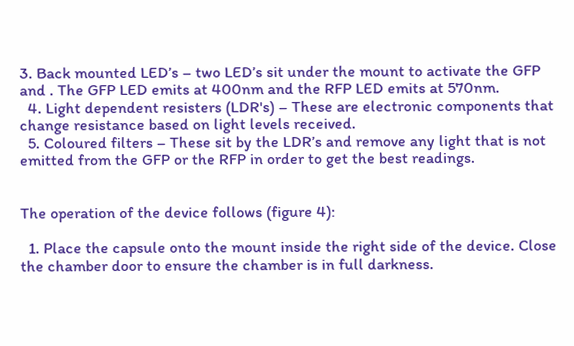3. Back mounted LED’s – two LED’s sit under the mount to activate the GFP and . The GFP LED emits at 400nm and the RFP LED emits at 570nm.
  4. Light dependent resisters (LDR's) – These are electronic components that change resistance based on light levels received.
  5. Coloured filters – These sit by the LDR’s and remove any light that is not emitted from the GFP or the RFP in order to get the best readings.


The operation of the device follows (figure 4):

  1. Place the capsule onto the mount inside the right side of the device. Close the chamber door to ensure the chamber is in full darkness.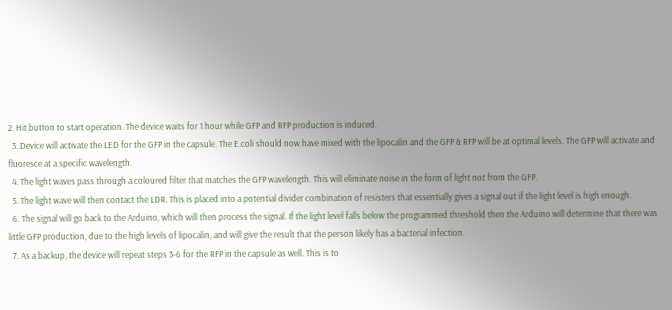2. Hit button to start operation. The device waits for 1 hour while GFP and RFP production is induced.
  3. Device will activate the LED for the GFP in the capsule. The E.coli should now have mixed with the lipocalin and the GFP & RFP will be at optimal levels. The GFP will activate and fluoresce at a specific wavelength.
  4. The light waves pass through a coloured filter that matches the GFP wavelength. This will eliminate noise in the form of light not from the GFP.
  5. The light wave will then contact the LDR. This is placed into a potential divider combination of resisters that essentially gives a signal out if the light level is high enough.
  6. The signal will go back to the Arduino, which will then process the signal. If the light level falls below the programmed threshold then the Arduino will determine that there was little GFP production, due to the high levels of lipocalin, and will give the result that the person likely has a bacterial infection.
  7. As a backup, the device will repeat steps 3-6 for the RFP in the capsule as well. This is to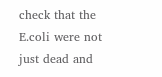check that the E.coli were not just dead and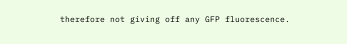therefore not giving off any GFP fluorescence.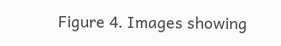Figure 4. Images showing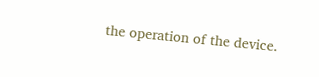the operation of the device.